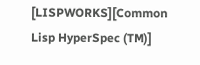[LISPWORKS][Common Lisp HyperSpec (TM)]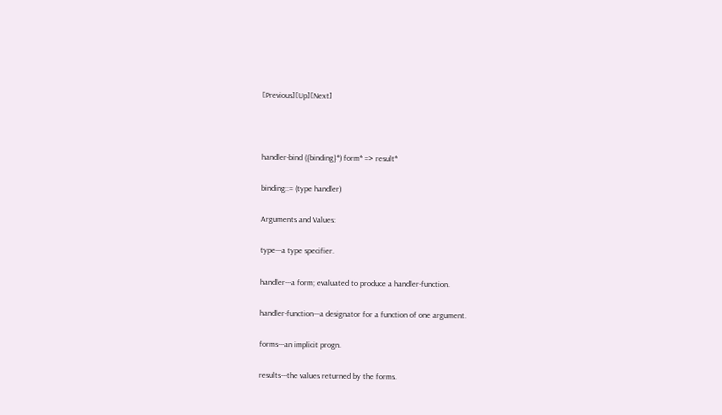[Previous][Up][Next]



handler-bind ({binding}*) form* => result*

binding::= (type handler)

Arguments and Values:

type---a type specifier.

handler---a form; evaluated to produce a handler-function.

handler-function---a designator for a function of one argument.

forms---an implicit progn.

results---the values returned by the forms.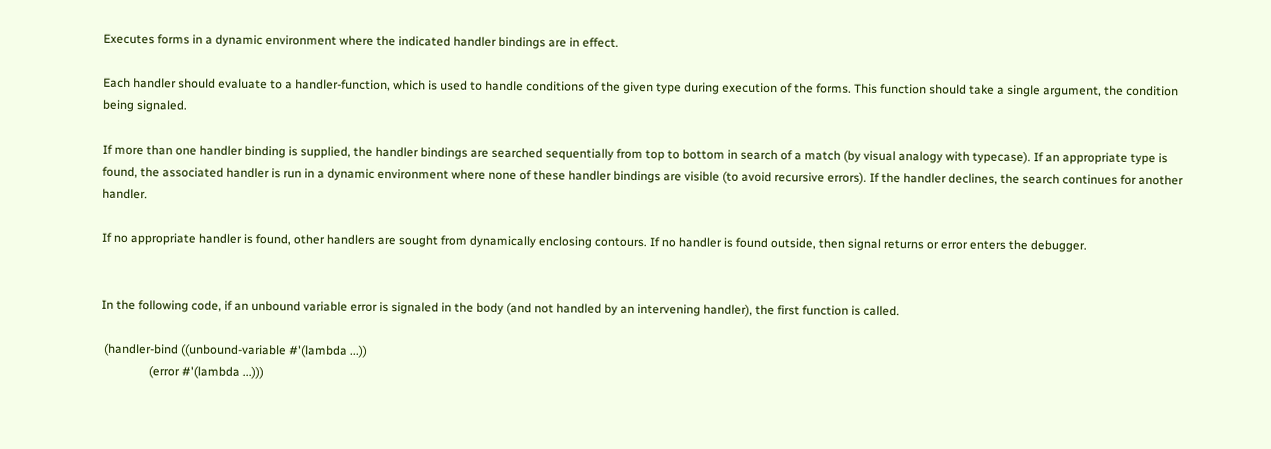Executes forms in a dynamic environment where the indicated handler bindings are in effect.

Each handler should evaluate to a handler-function, which is used to handle conditions of the given type during execution of the forms. This function should take a single argument, the condition being signaled.

If more than one handler binding is supplied, the handler bindings are searched sequentially from top to bottom in search of a match (by visual analogy with typecase). If an appropriate type is found, the associated handler is run in a dynamic environment where none of these handler bindings are visible (to avoid recursive errors). If the handler declines, the search continues for another handler.

If no appropriate handler is found, other handlers are sought from dynamically enclosing contours. If no handler is found outside, then signal returns or error enters the debugger.


In the following code, if an unbound variable error is signaled in the body (and not handled by an intervening handler), the first function is called.

 (handler-bind ((unbound-variable #'(lambda ...))
                (error #'(lambda ...)))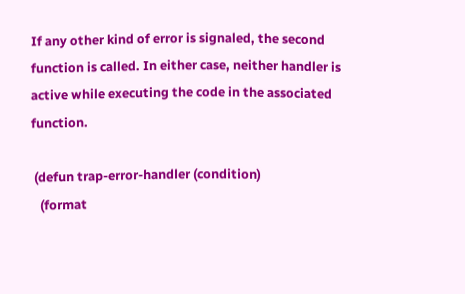If any other kind of error is signaled, the second function is called. In either case, neither handler is active while executing the code in the associated function.

 (defun trap-error-handler (condition)
   (format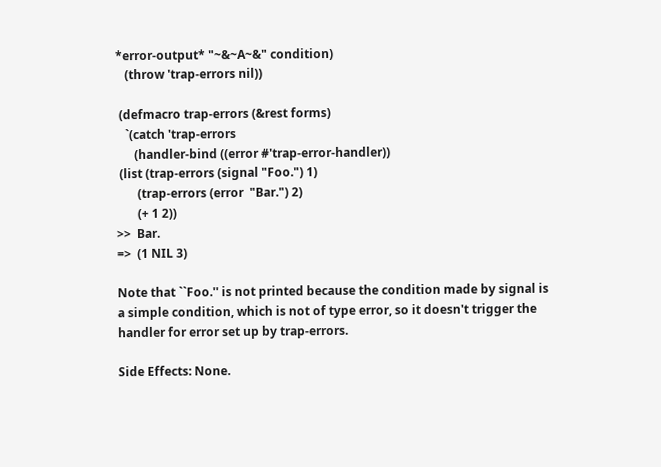*error-output* "~&~A~&" condition)
   (throw 'trap-errors nil))

 (defmacro trap-errors (&rest forms)
   `(catch 'trap-errors
      (handler-bind ((error #'trap-error-handler))
 (list (trap-errors (signal "Foo.") 1)
       (trap-errors (error  "Bar.") 2)
       (+ 1 2))
>>  Bar.
=>  (1 NIL 3)

Note that ``Foo.'' is not printed because the condition made by signal is a simple condition, which is not of type error, so it doesn't trigger the handler for error set up by trap-errors.

Side Effects: None.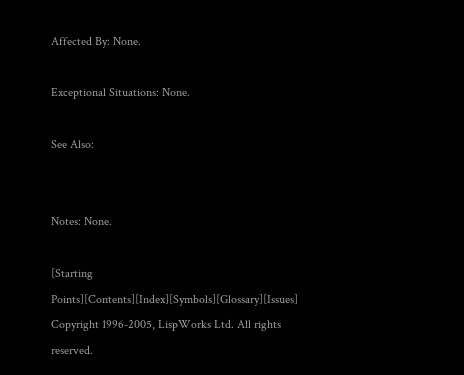Affected By: None.

Exceptional Situations: None.

See Also:


Notes: None.

[Starting Points][Contents][Index][Symbols][Glossary][Issues]
Copyright 1996-2005, LispWorks Ltd. All rights reserved.